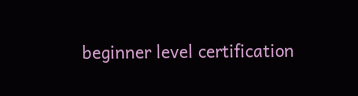beginner level certification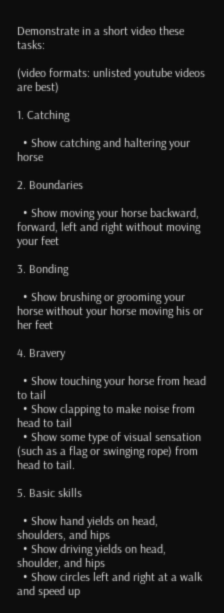Demonstrate in a short video these tasks:

(video formats: unlisted youtube videos are best)

1. Catching

  • Show catching and haltering your horse

2. Boundaries

  • Show moving your horse backward, forward, left and right without moving your feet

3. Bonding

  • Show brushing or grooming your horse without your horse moving his or her feet

4. Bravery

  • Show touching your horse from head to tail
  • Show clapping to make noise from head to tail
  • Show some type of visual sensation (such as a flag or swinging rope) from head to tail.

5. Basic skills

  • Show hand yields on head, shoulders, and hips
  • Show driving yields on head, shoulder, and hips
  • Show circles left and right at a walk and speed up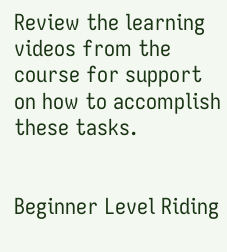Review the learning videos from the course for support on how to accomplish these tasks.


Beginner Level Riding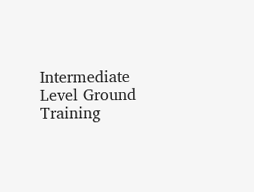Intermediate Level Ground Training